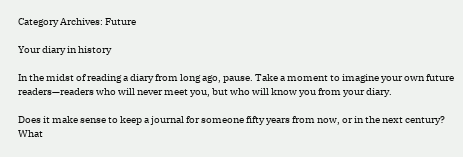Category Archives: Future

Your diary in history

In the midst of reading a diary from long ago, pause. Take a moment to imagine your own future readers—readers who will never meet you, but who will know you from your diary.

Does it make sense to keep a journal for someone fifty years from now, or in the next century? What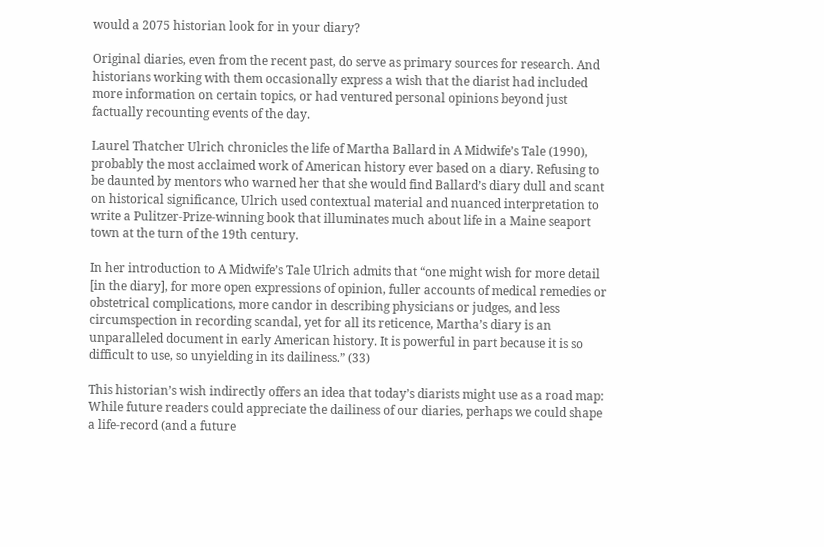would a 2075 historian look for in your diary?

Original diaries, even from the recent past, do serve as primary sources for research. And historians working with them occasionally express a wish that the diarist had included more information on certain topics, or had ventured personal opinions beyond just factually recounting events of the day.

Laurel Thatcher Ulrich chronicles the life of Martha Ballard in A Midwife’s Tale (1990), probably the most acclaimed work of American history ever based on a diary. Refusing to be daunted by mentors who warned her that she would find Ballard’s diary dull and scant on historical significance, Ulrich used contextual material and nuanced interpretation to write a Pulitzer-Prize-winning book that illuminates much about life in a Maine seaport town at the turn of the 19th century.

In her introduction to A Midwife’s Tale Ulrich admits that “one might wish for more detail [in the diary], for more open expressions of opinion, fuller accounts of medical remedies or obstetrical complications, more candor in describing physicians or judges, and less circumspection in recording scandal, yet for all its reticence, Martha’s diary is an unparalleled document in early American history. It is powerful in part because it is so difficult to use, so unyielding in its dailiness.” (33)

This historian’s wish indirectly offers an idea that today’s diarists might use as a road map: While future readers could appreciate the dailiness of our diaries, perhaps we could shape a life-record (and a future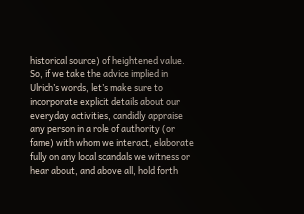historical source) of heightened value. So, if we take the advice implied in Ulrich’s words, let’s make sure to incorporate explicit details about our everyday activities, candidly appraise any person in a role of authority (or fame) with whom we interact, elaborate fully on any local scandals we witness or hear about, and above all, hold forth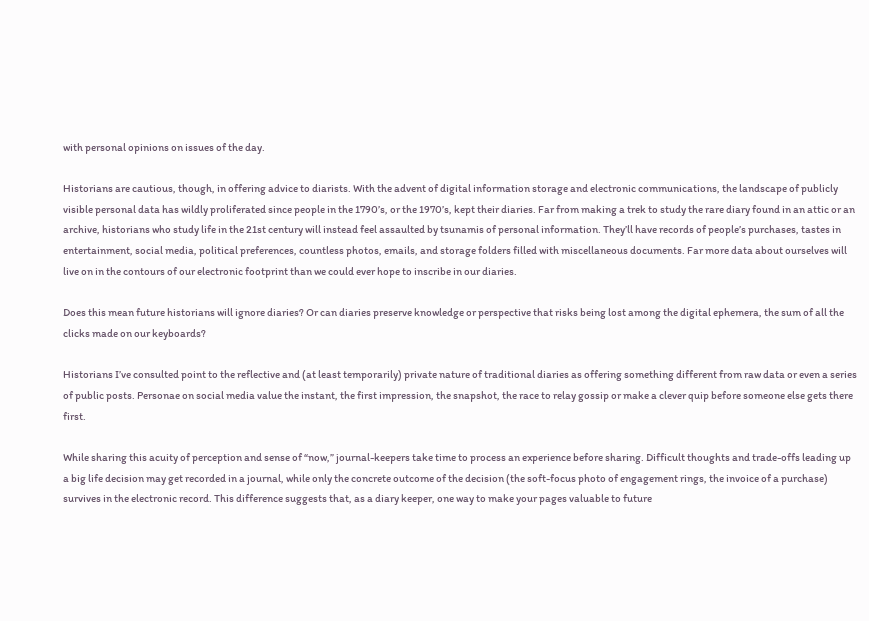with personal opinions on issues of the day.

Historians are cautious, though, in offering advice to diarists. With the advent of digital information storage and electronic communications, the landscape of publicly visible personal data has wildly proliferated since people in the 1790’s, or the 1970’s, kept their diaries. Far from making a trek to study the rare diary found in an attic or an archive, historians who study life in the 21st century will instead feel assaulted by tsunamis of personal information. They’ll have records of people’s purchases, tastes in entertainment, social media, political preferences, countless photos, emails, and storage folders filled with miscellaneous documents. Far more data about ourselves will live on in the contours of our electronic footprint than we could ever hope to inscribe in our diaries.

Does this mean future historians will ignore diaries? Or can diaries preserve knowledge or perspective that risks being lost among the digital ephemera, the sum of all the clicks made on our keyboards?

Historians I’ve consulted point to the reflective and (at least temporarily) private nature of traditional diaries as offering something different from raw data or even a series of public posts. Personae on social media value the instant, the first impression, the snapshot, the race to relay gossip or make a clever quip before someone else gets there first.

While sharing this acuity of perception and sense of “now,” journal-keepers take time to process an experience before sharing. Difficult thoughts and trade-offs leading up a big life decision may get recorded in a journal, while only the concrete outcome of the decision (the soft-focus photo of engagement rings, the invoice of a purchase) survives in the electronic record. This difference suggests that, as a diary keeper, one way to make your pages valuable to future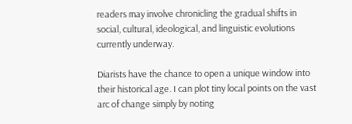readers may involve chronicling the gradual shifts in social, cultural, ideological, and linguistic evolutions currently underway.

Diarists have the chance to open a unique window into their historical age. I can plot tiny local points on the vast arc of change simply by noting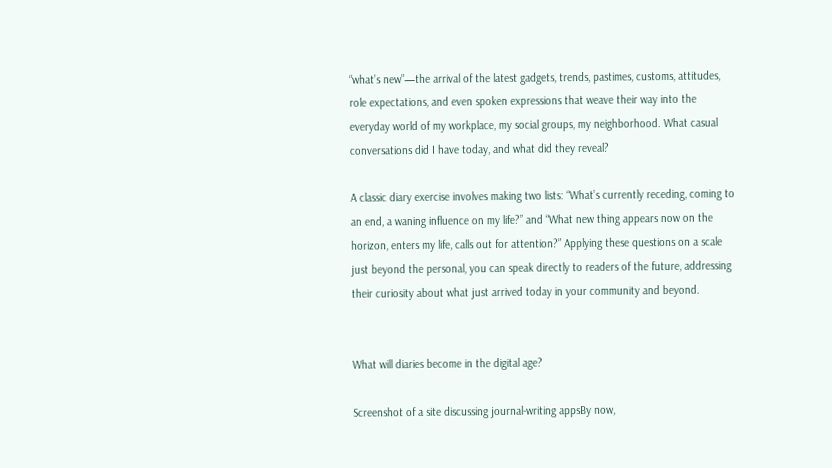“what’s new”—the arrival of the latest gadgets, trends, pastimes, customs, attitudes, role expectations, and even spoken expressions that weave their way into the everyday world of my workplace, my social groups, my neighborhood. What casual conversations did I have today, and what did they reveal?

A classic diary exercise involves making two lists: “What’s currently receding, coming to an end, a waning influence on my life?” and “What new thing appears now on the horizon, enters my life, calls out for attention?” Applying these questions on a scale just beyond the personal, you can speak directly to readers of the future, addressing their curiosity about what just arrived today in your community and beyond.


What will diaries become in the digital age?

Screenshot of a site discussing journal-writing appsBy now,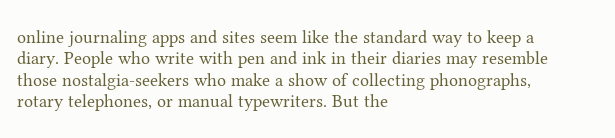online journaling apps and sites seem like the standard way to keep a diary. People who write with pen and ink in their diaries may resemble those nostalgia-seekers who make a show of collecting phonographs, rotary telephones, or manual typewriters. But the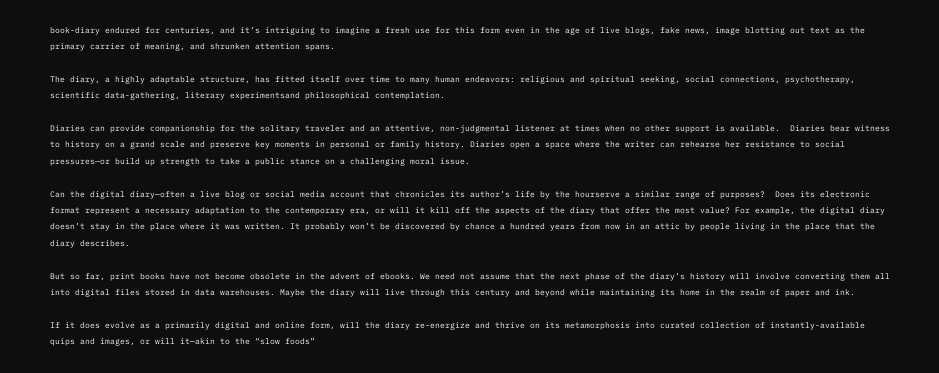book-diary endured for centuries, and it’s intriguing to imagine a fresh use for this form even in the age of live blogs, fake news, image blotting out text as the primary carrier of meaning, and shrunken attention spans.

The diary, a highly adaptable structure, has fitted itself over time to many human endeavors: religious and spiritual seeking, social connections, psychotherapy, scientific data-gathering, literary experimentsand philosophical contemplation.

Diaries can provide companionship for the solitary traveler and an attentive, non-judgmental listener at times when no other support is available.  Diaries bear witness to history on a grand scale and preserve key moments in personal or family history. Diaries open a space where the writer can rehearse her resistance to social pressures—or build up strength to take a public stance on a challenging moral issue.

Can the digital diary—often a live blog or social media account that chronicles its author’s life by the hourserve a similar range of purposes?  Does its electronic format represent a necessary adaptation to the contemporary era, or will it kill off the aspects of the diary that offer the most value? For example, the digital diary doesn’t stay in the place where it was written. It probably won’t be discovered by chance a hundred years from now in an attic by people living in the place that the diary describes.

But so far, print books have not become obsolete in the advent of ebooks. We need not assume that the next phase of the diary’s history will involve converting them all into digital files stored in data warehouses. Maybe the diary will live through this century and beyond while maintaining its home in the realm of paper and ink.

If it does evolve as a primarily digital and online form, will the diary re-energize and thrive on its metamorphosis into curated collection of instantly-available quips and images, or will it—akin to the “slow foods”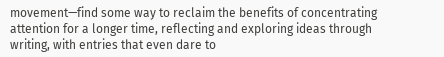movement—find some way to reclaim the benefits of concentrating attention for a longer time, reflecting and exploring ideas through writing, with entries that even dare to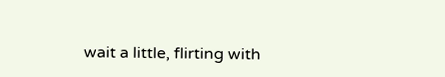wait a little, flirting with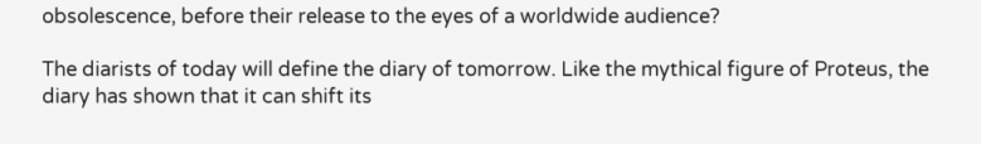obsolescence, before their release to the eyes of a worldwide audience?

The diarists of today will define the diary of tomorrow. Like the mythical figure of Proteus, the diary has shown that it can shift its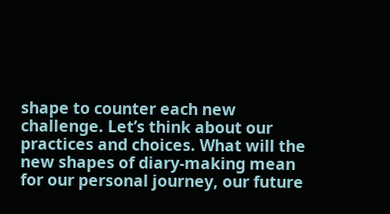shape to counter each new challenge. Let’s think about our practices and choices. What will the new shapes of diary-making mean for our personal journey, our future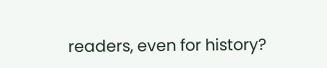readers, even for history?